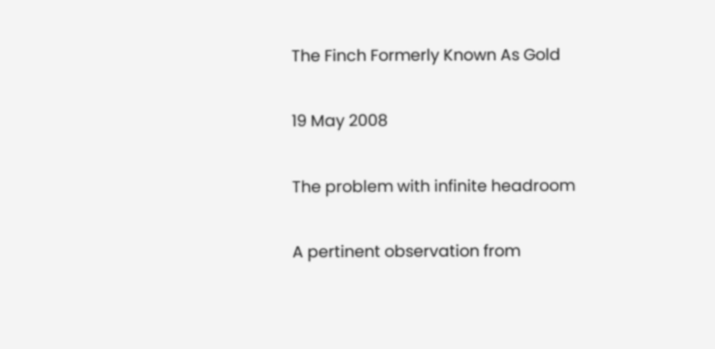The Finch Formerly Known As Gold

19 May 2008

The problem with infinite headroom

A pertinent observation from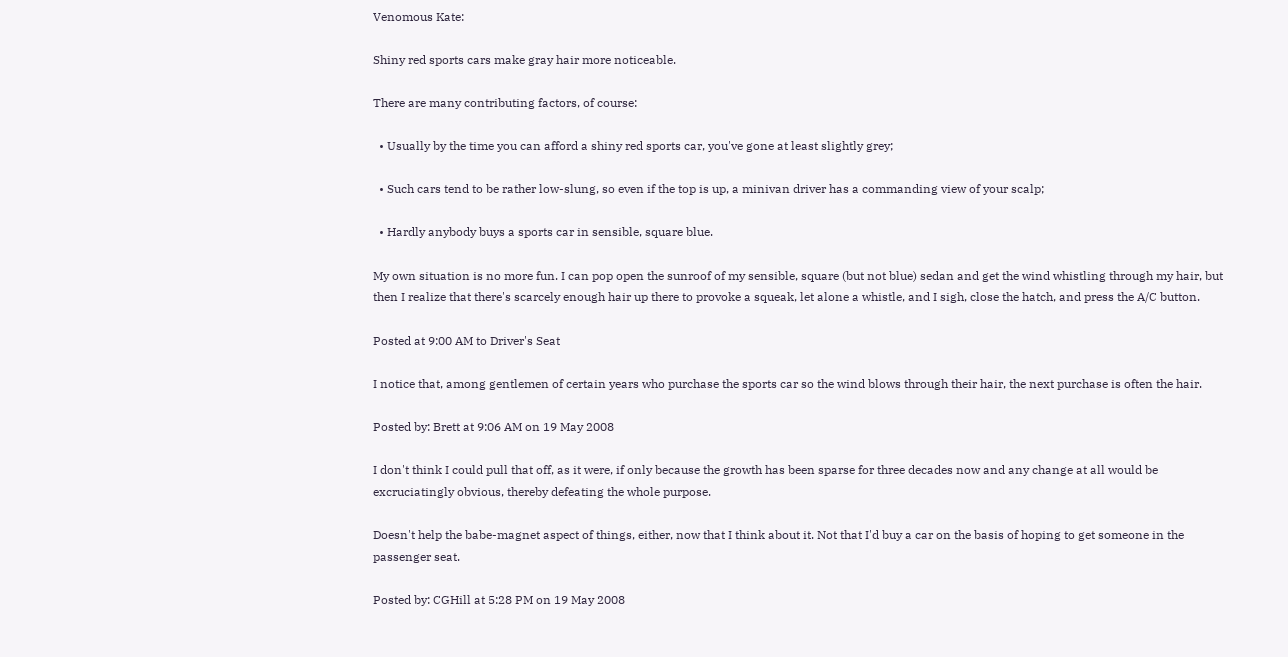Venomous Kate:

Shiny red sports cars make gray hair more noticeable.

There are many contributing factors, of course:

  • Usually by the time you can afford a shiny red sports car, you've gone at least slightly grey;

  • Such cars tend to be rather low-slung, so even if the top is up, a minivan driver has a commanding view of your scalp;

  • Hardly anybody buys a sports car in sensible, square blue.

My own situation is no more fun. I can pop open the sunroof of my sensible, square (but not blue) sedan and get the wind whistling through my hair, but then I realize that there's scarcely enough hair up there to provoke a squeak, let alone a whistle, and I sigh, close the hatch, and press the A/C button.

Posted at 9:00 AM to Driver's Seat

I notice that, among gentlemen of certain years who purchase the sports car so the wind blows through their hair, the next purchase is often the hair.

Posted by: Brett at 9:06 AM on 19 May 2008

I don't think I could pull that off, as it were, if only because the growth has been sparse for three decades now and any change at all would be excruciatingly obvious, thereby defeating the whole purpose.

Doesn't help the babe-magnet aspect of things, either, now that I think about it. Not that I'd buy a car on the basis of hoping to get someone in the passenger seat.

Posted by: CGHill at 5:28 PM on 19 May 2008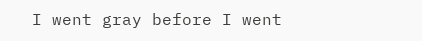I went gray before I went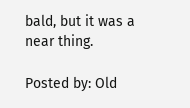bald, but it was a near thing.

Posted by: Old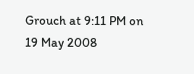Grouch at 9:11 PM on 19 May 2008